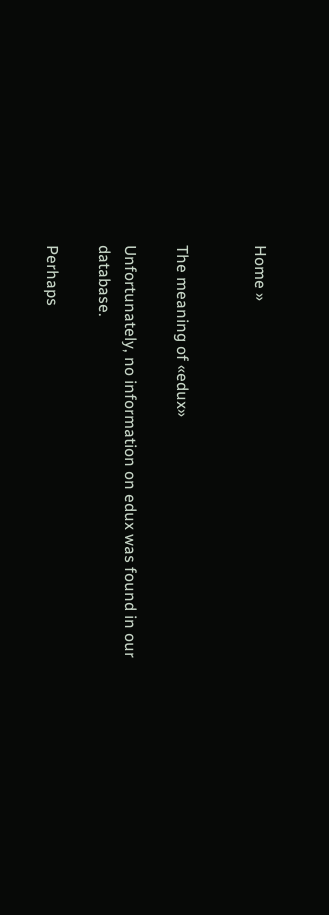Home »


The meaning of «edux»

Unfortunately, no information on edux was found in our database.

Perhaps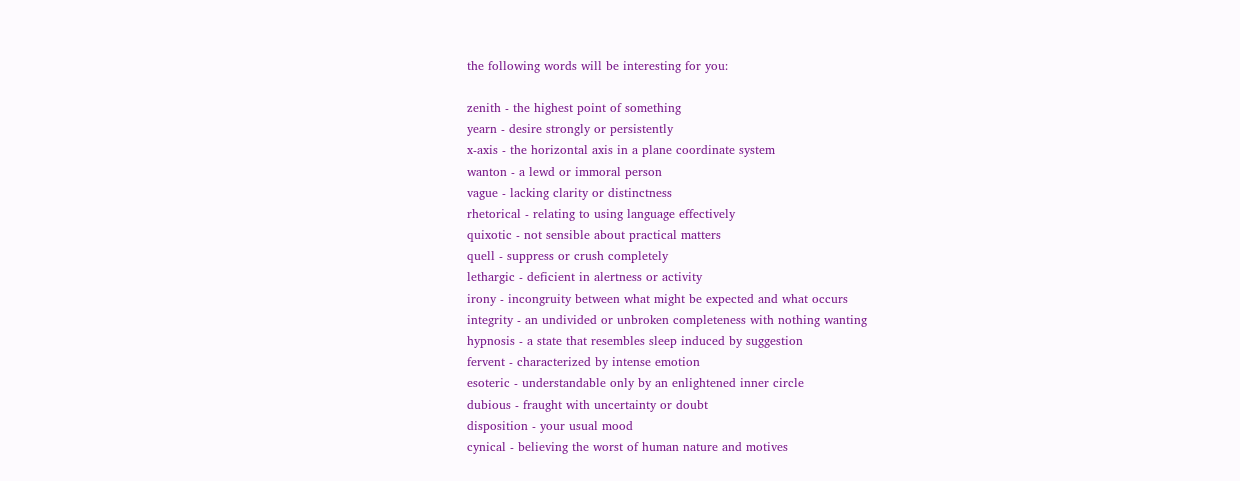the following words will be interesting for you:

zenith - the highest point of something
yearn - desire strongly or persistently
x-axis - the horizontal axis in a plane coordinate system
wanton - a lewd or immoral person
vague - lacking clarity or distinctness
rhetorical - relating to using language effectively
quixotic - not sensible about practical matters
quell - suppress or crush completely
lethargic - deficient in alertness or activity
irony - incongruity between what might be expected and what occurs
integrity - an undivided or unbroken completeness with nothing wanting
hypnosis - a state that resembles sleep induced by suggestion
fervent - characterized by intense emotion
esoteric - understandable only by an enlightened inner circle
dubious - fraught with uncertainty or doubt
disposition - your usual mood
cynical - believing the worst of human nature and motives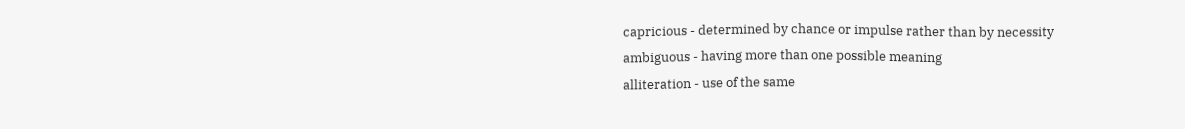capricious - determined by chance or impulse rather than by necessity
ambiguous - having more than one possible meaning
alliteration - use of the same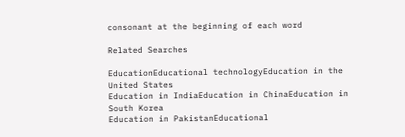consonant at the beginning of each word

Related Searches

EducationEducational technologyEducation in the United States
Education in IndiaEducation in ChinaEducation in South Korea
Education in PakistanEducational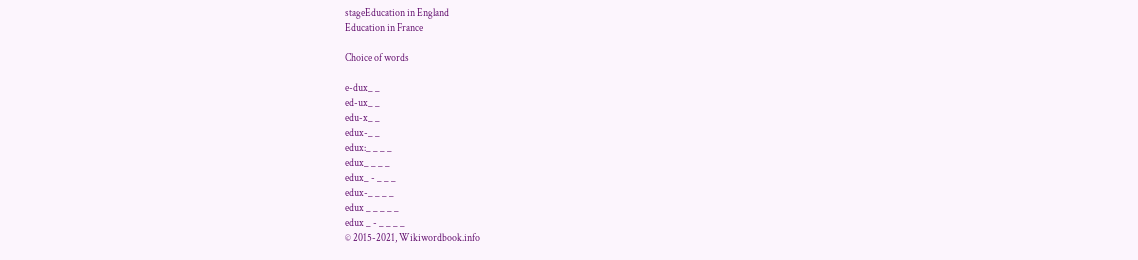stageEducation in England
Education in France

Choice of words

e-dux_ _
ed-ux_ _
edu-x_ _
edux-_ _
edux:_ _ _ _
edux_ _ _ _
edux_ - _ _ _
edux-_ _ _ _
edux _ _ _ _ _
edux _ - _ _ _ _
© 2015-2021, Wikiwordbook.info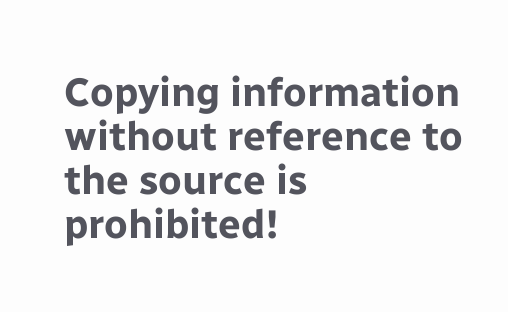Copying information without reference to the source is prohibited!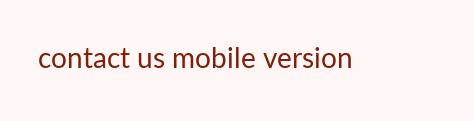contact us mobile version